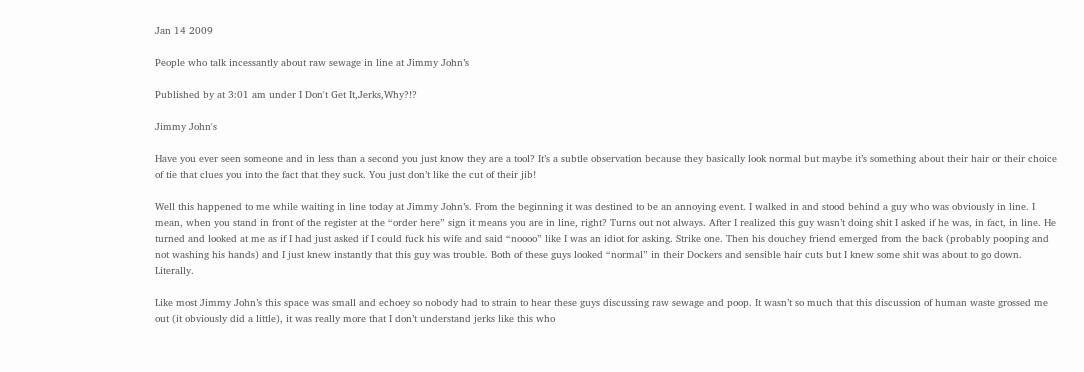Jan 14 2009

People who talk incessantly about raw sewage in line at Jimmy John’s

Published by at 3:01 am under I Don't Get It,Jerks,Why?!?

Jimmy John's

Have you ever seen someone and in less than a second you just know they are a tool? It’s a subtle observation because they basically look normal but maybe it’s something about their hair or their choice of tie that clues you into the fact that they suck. You just don’t like the cut of their jib!

Well this happened to me while waiting in line today at Jimmy John’s. From the beginning it was destined to be an annoying event. I walked in and stood behind a guy who was obviously in line. I mean, when you stand in front of the register at the “order here” sign it means you are in line, right? Turns out not always. After I realized this guy wasn’t doing shit I asked if he was, in fact, in line. He turned and looked at me as if I had just asked if I could fuck his wife and said “noooo” like I was an idiot for asking. Strike one. Then his douchey friend emerged from the back (probably pooping and not washing his hands) and I just knew instantly that this guy was trouble. Both of these guys looked “normal” in their Dockers and sensible hair cuts but I knew some shit was about to go down. Literally.

Like most Jimmy John’s this space was small and echoey so nobody had to strain to hear these guys discussing raw sewage and poop. It wasn’t so much that this discussion of human waste grossed me out (it obviously did a little), it was really more that I don’t understand jerks like this who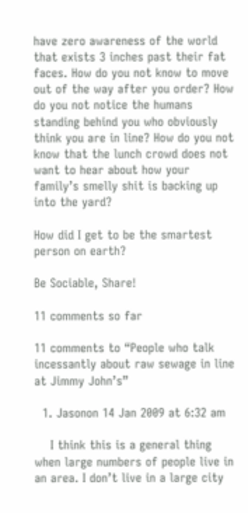have zero awareness of the world that exists 3 inches past their fat faces. How do you not know to move out of the way after you order? How do you not notice the humans standing behind you who obviously think you are in line? How do you not know that the lunch crowd does not want to hear about how your family’s smelly shit is backing up into the yard?

How did I get to be the smartest person on earth?

Be Sociable, Share!

11 comments so far

11 comments to “People who talk incessantly about raw sewage in line at Jimmy John’s”

  1. Jasonon 14 Jan 2009 at 6:32 am

    I think this is a general thing when large numbers of people live in an area. I don’t live in a large city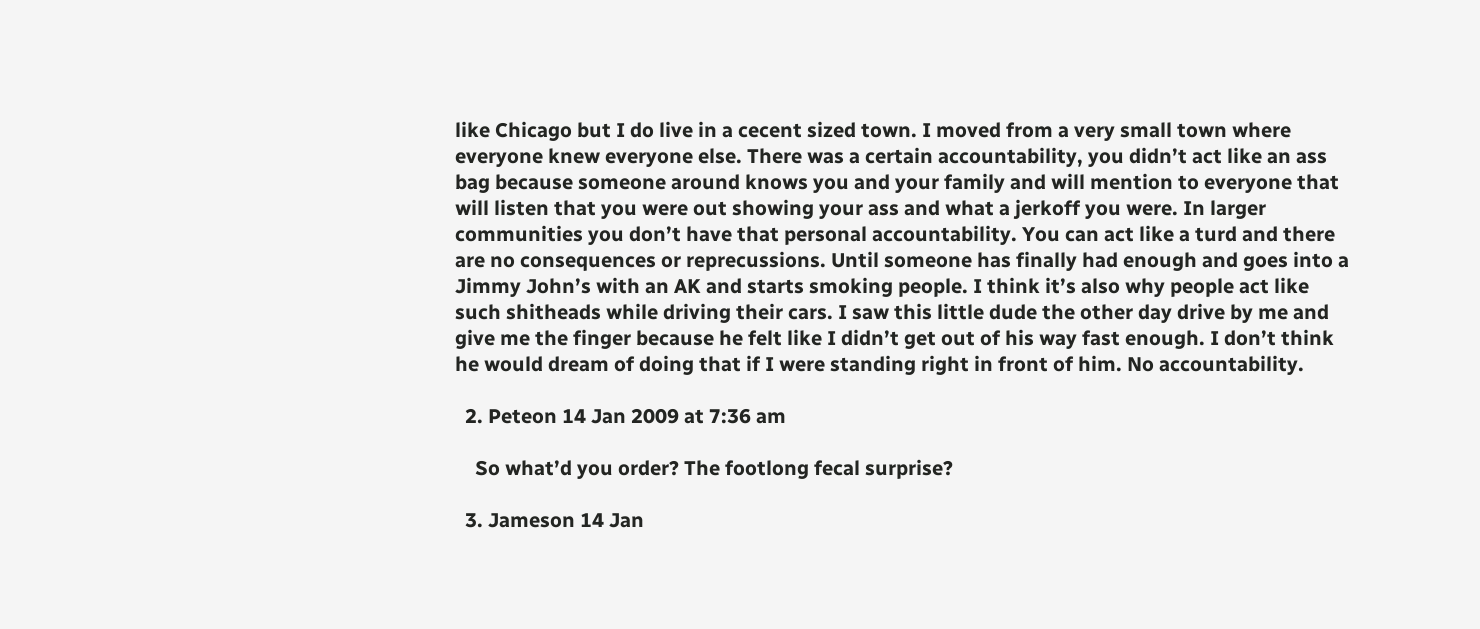like Chicago but I do live in a cecent sized town. I moved from a very small town where everyone knew everyone else. There was a certain accountability, you didn’t act like an ass bag because someone around knows you and your family and will mention to everyone that will listen that you were out showing your ass and what a jerkoff you were. In larger communities you don’t have that personal accountability. You can act like a turd and there are no consequences or reprecussions. Until someone has finally had enough and goes into a Jimmy John’s with an AK and starts smoking people. I think it’s also why people act like such shitheads while driving their cars. I saw this little dude the other day drive by me and give me the finger because he felt like I didn’t get out of his way fast enough. I don’t think he would dream of doing that if I were standing right in front of him. No accountability.

  2. Peteon 14 Jan 2009 at 7:36 am

    So what’d you order? The footlong fecal surprise?

  3. Jameson 14 Jan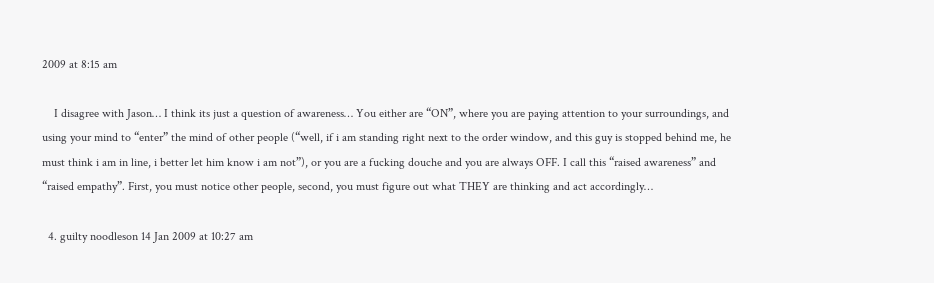2009 at 8:15 am

    I disagree with Jason… I think its just a question of awareness… You either are “ON”, where you are paying attention to your surroundings, and using your mind to “enter” the mind of other people (“well, if i am standing right next to the order window, and this guy is stopped behind me, he must think i am in line, i better let him know i am not”), or you are a fucking douche and you are always OFF. I call this “raised awareness” and “raised empathy”. First, you must notice other people, second, you must figure out what THEY are thinking and act accordingly…

  4. guilty noodleson 14 Jan 2009 at 10:27 am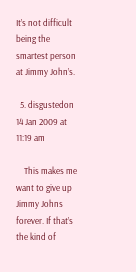It’s not difficult being the smartest person at Jimmy John’s.

  5. disgustedon 14 Jan 2009 at 11:19 am

    This makes me want to give up Jimmy Johns forever. If that’s the kind of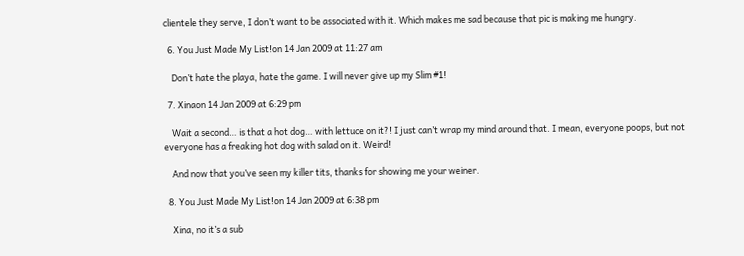clientele they serve, I don’t want to be associated with it. Which makes me sad because that pic is making me hungry.

  6. You Just Made My List!on 14 Jan 2009 at 11:27 am

    Don’t hate the playa, hate the game. I will never give up my Slim #1!

  7. Xinaon 14 Jan 2009 at 6:29 pm

    Wait a second… is that a hot dog… with lettuce on it?! I just can’t wrap my mind around that. I mean, everyone poops, but not everyone has a freaking hot dog with salad on it. Weird!

    And now that you’ve seen my killer tits, thanks for showing me your weiner.

  8. You Just Made My List!on 14 Jan 2009 at 6:38 pm

    Xina, no it’s a sub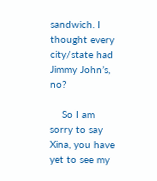sandwich. I thought every city/state had Jimmy John’s, no?

    So I am sorry to say Xina, you have yet to see my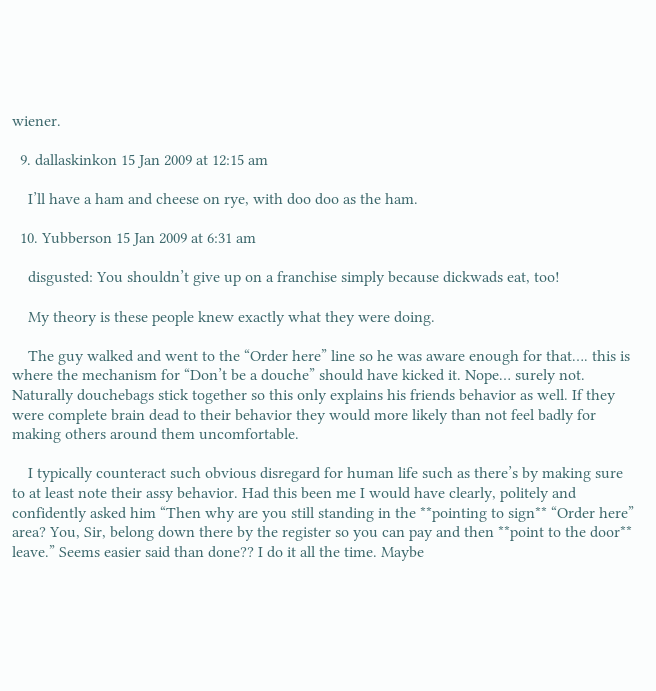wiener.

  9. dallaskinkon 15 Jan 2009 at 12:15 am

    I’ll have a ham and cheese on rye, with doo doo as the ham.

  10. Yubberson 15 Jan 2009 at 6:31 am

    disgusted: You shouldn’t give up on a franchise simply because dickwads eat, too!

    My theory is these people knew exactly what they were doing.

    The guy walked and went to the “Order here” line so he was aware enough for that…. this is where the mechanism for “Don’t be a douche” should have kicked it. Nope… surely not. Naturally douchebags stick together so this only explains his friends behavior as well. If they were complete brain dead to their behavior they would more likely than not feel badly for making others around them uncomfortable.

    I typically counteract such obvious disregard for human life such as there’s by making sure to at least note their assy behavior. Had this been me I would have clearly, politely and confidently asked him “Then why are you still standing in the **pointing to sign** “Order here” area? You, Sir, belong down there by the register so you can pay and then **point to the door** leave.” Seems easier said than done?? I do it all the time. Maybe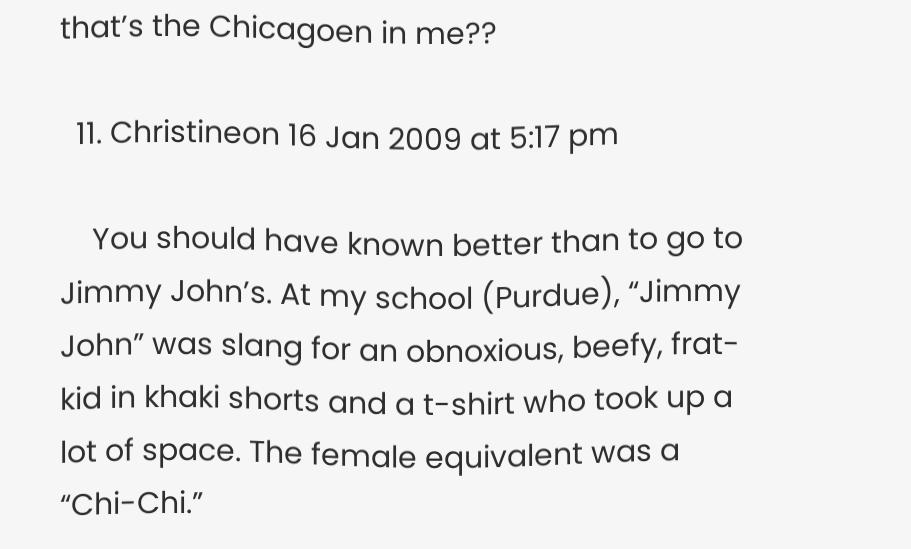that’s the Chicagoen in me??

  11. Christineon 16 Jan 2009 at 5:17 pm

    You should have known better than to go to Jimmy John’s. At my school (Purdue), “Jimmy John” was slang for an obnoxious, beefy, frat-kid in khaki shorts and a t-shirt who took up a lot of space. The female equivalent was a “Chi-Chi.”